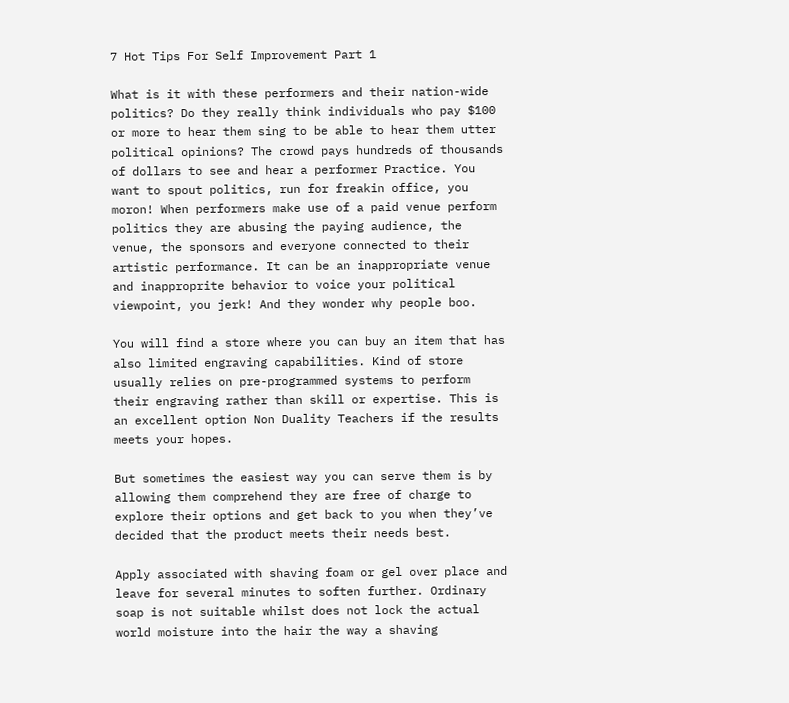7 Hot Tips For Self Improvement Part 1

What is it with these performers and their nation-wide politics? Do they really think individuals who pay $100 or more to hear them sing to be able to hear them utter political opinions? The crowd pays hundreds of thousands of dollars to see and hear a performer Practice. You want to spout politics, run for freakin office, you moron! When performers make use of a paid venue perform politics they are abusing the paying audience, the venue, the sponsors and everyone connected to their artistic performance. It can be an inappropriate venue and inapproprite behavior to voice your political viewpoint, you jerk! And they wonder why people boo.

You will find a store where you can buy an item that has also limited engraving capabilities. Kind of store usually relies on pre-programmed systems to perform their engraving rather than skill or expertise. This is an excellent option Non Duality Teachers if the results meets your hopes.

But sometimes the easiest way you can serve them is by allowing them comprehend they are free of charge to explore their options and get back to you when they’ve decided that the product meets their needs best.

Apply associated with shaving foam or gel over place and leave for several minutes to soften further. Ordinary soap is not suitable whilst does not lock the actual world moisture into the hair the way a shaving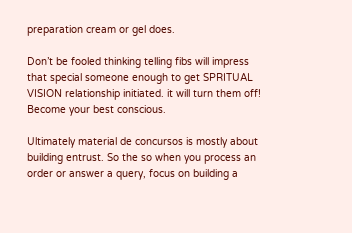preparation cream or gel does.

Don’t be fooled thinking telling fibs will impress that special someone enough to get SPRITUAL VISION relationship initiated. it will turn them off! Become your best conscious.

Ultimately material de concursos is mostly about building entrust. So the so when you process an order or answer a query, focus on building a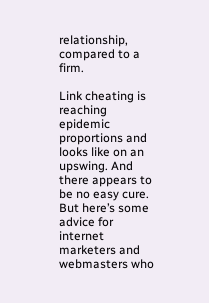relationship, compared to a firm.

Link cheating is reaching epidemic proportions and looks like on an upswing. And there appears to be no easy cure. But here’s some advice for internet marketers and webmasters who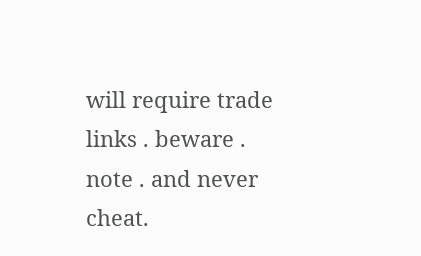will require trade links . beware . note . and never cheat.